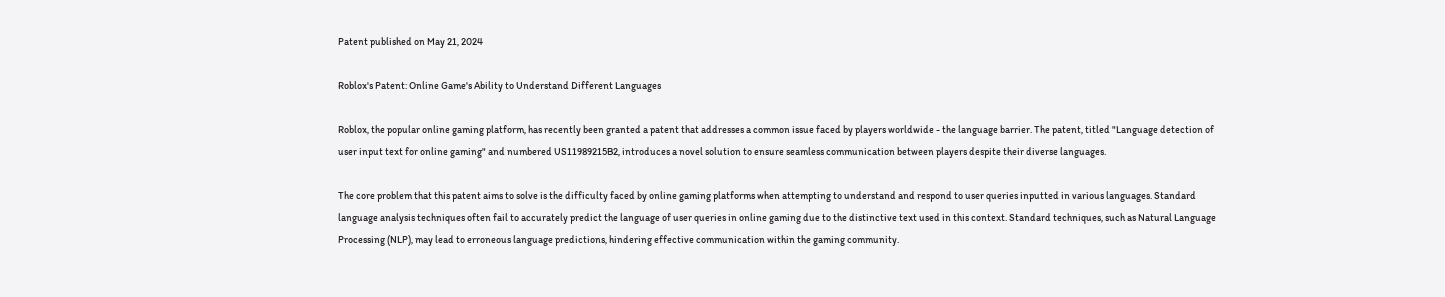Patent published on May 21, 2024

Roblox's Patent: Online Game's Ability to Understand Different Languages

Roblox, the popular online gaming platform, has recently been granted a patent that addresses a common issue faced by players worldwide - the language barrier. The patent, titled "Language detection of user input text for online gaming" and numbered US11989215B2, introduces a novel solution to ensure seamless communication between players despite their diverse languages.

The core problem that this patent aims to solve is the difficulty faced by online gaming platforms when attempting to understand and respond to user queries inputted in various languages. Standard language analysis techniques often fail to accurately predict the language of user queries in online gaming due to the distinctive text used in this context. Standard techniques, such as Natural Language Processing (NLP), may lead to erroneous language predictions, hindering effective communication within the gaming community.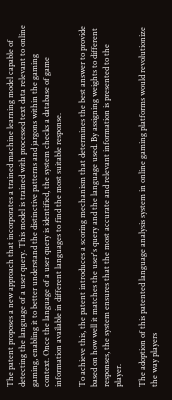The patent proposes a new approach that incorporates a trained machine learning model capable of detecting the language of a user query. This model is trained with processed text data relevant to online gaming, enabling it to better understand the distinctive patterns and jargons within the gaming context. Once the language of a user query is identified, the system checks a database of game information available in different languages to find the most suitable response.

To achieve this, the patent introduces a scoring mechanism that determines the best answer to provide based on how well it matches the user's query and the language used. By assigning weights to different responses, the system ensures that the most accurate and relevant information is presented to the player.

The adoption of this patented language analysis system in online gaming platforms would revolutionize the way players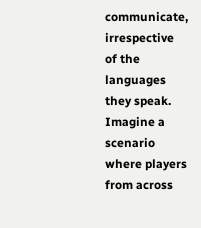communicate, irrespective of the languages they speak. Imagine a scenario where players from across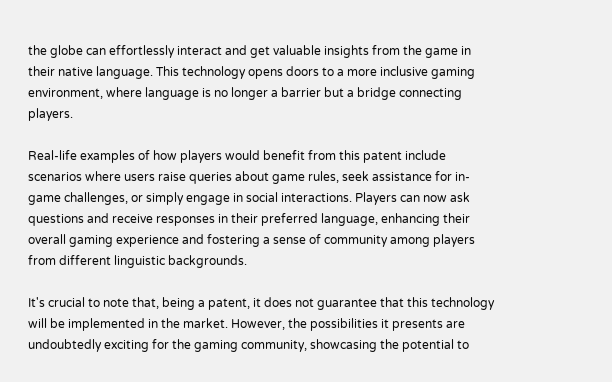the globe can effortlessly interact and get valuable insights from the game in their native language. This technology opens doors to a more inclusive gaming environment, where language is no longer a barrier but a bridge connecting players.

Real-life examples of how players would benefit from this patent include scenarios where users raise queries about game rules, seek assistance for in-game challenges, or simply engage in social interactions. Players can now ask questions and receive responses in their preferred language, enhancing their overall gaming experience and fostering a sense of community among players from different linguistic backgrounds.

It's crucial to note that, being a patent, it does not guarantee that this technology will be implemented in the market. However, the possibilities it presents are undoubtedly exciting for the gaming community, showcasing the potential to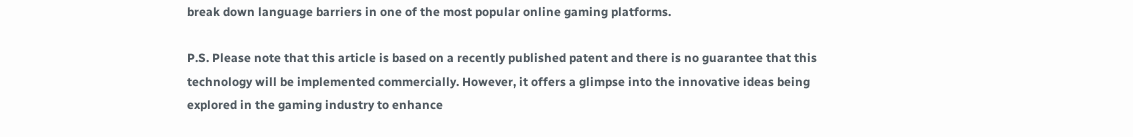break down language barriers in one of the most popular online gaming platforms.

P.S. Please note that this article is based on a recently published patent and there is no guarantee that this technology will be implemented commercially. However, it offers a glimpse into the innovative ideas being explored in the gaming industry to enhance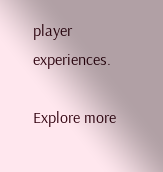player experiences.

Explore more